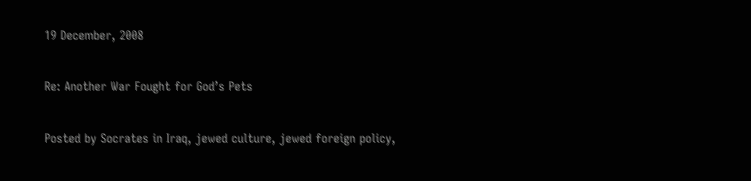19 December, 2008

Re: Another War Fought for God’s Pets

Posted by Socrates in Iraq, jewed culture, jewed foreign policy,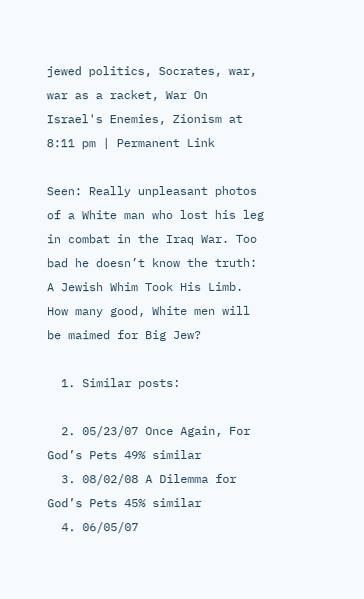jewed politics, Socrates, war, war as a racket, War On Israel's Enemies, Zionism at 8:11 pm | Permanent Link

Seen: Really unpleasant photos of a White man who lost his leg in combat in the Iraq War. Too bad he doesn’t know the truth: A Jewish Whim Took His Limb. How many good, White men will be maimed for Big Jew?

  1. Similar posts:

  2. 05/23/07 Once Again, For God’s Pets 49% similar
  3. 08/02/08 A Dilemma for God’s Pets 45% similar
  4. 06/05/07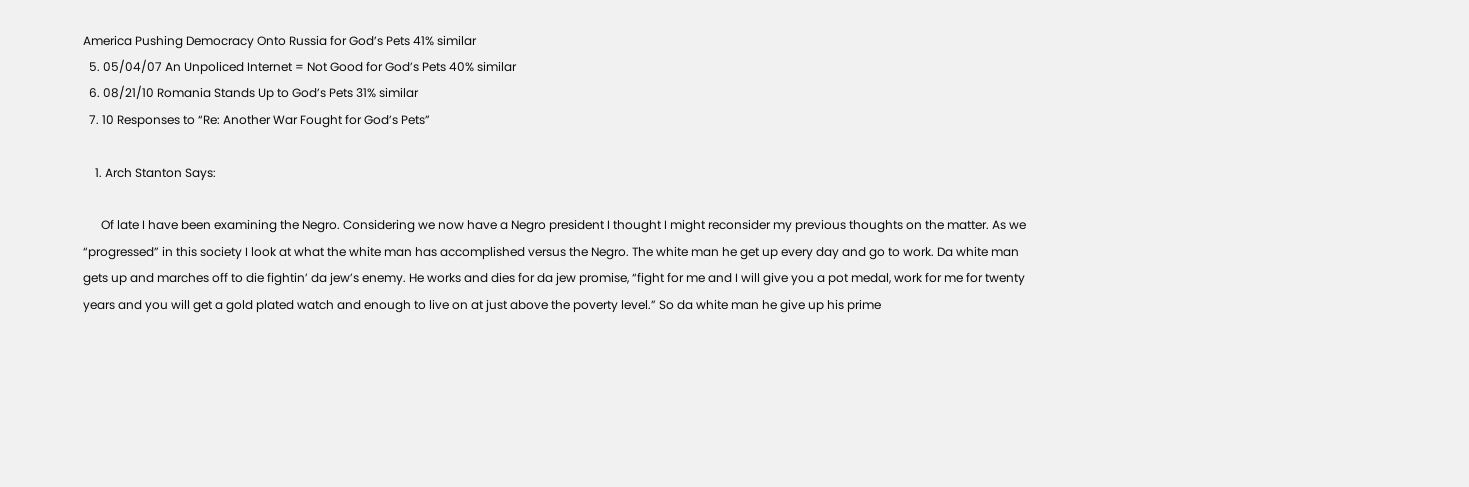America Pushing Democracy Onto Russia for God’s Pets 41% similar
  5. 05/04/07 An Unpoliced Internet = Not Good for God’s Pets 40% similar
  6. 08/21/10 Romania Stands Up to God’s Pets 31% similar
  7. 10 Responses to “Re: Another War Fought for God’s Pets”

    1. Arch Stanton Says:

      Of late I have been examining the Negro. Considering we now have a Negro president I thought I might reconsider my previous thoughts on the matter. As we “progressed” in this society I look at what the white man has accomplished versus the Negro. The white man he get up every day and go to work. Da white man gets up and marches off to die fightin’ da jew’s enemy. He works and dies for da jew promise, “fight for me and I will give you a pot medal, work for me for twenty years and you will get a gold plated watch and enough to live on at just above the poverty level.” So da white man he give up his prime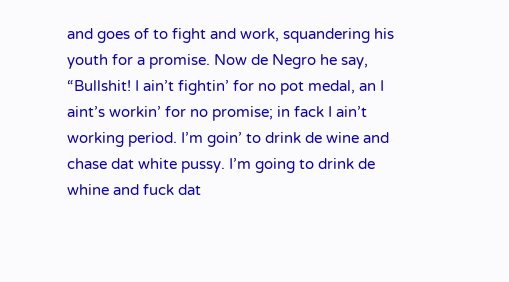and goes of to fight and work, squandering his youth for a promise. Now de Negro he say, “Bullshit! I ain’t fightin’ for no pot medal, an I aint’s workin’ for no promise; in fack I ain’t working period. I’m goin’ to drink de wine and chase dat white pussy. I’m going to drink de whine and fuck dat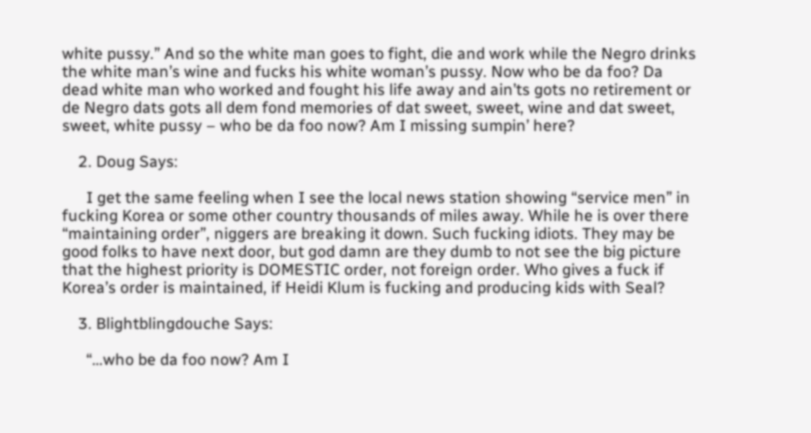white pussy.” And so the white man goes to fight, die and work while the Negro drinks the white man’s wine and fucks his white woman’s pussy. Now who be da foo? Da dead white man who worked and fought his life away and ain’ts gots no retirement or de Negro dats gots all dem fond memories of dat sweet, sweet, wine and dat sweet, sweet, white pussy – who be da foo now? Am I missing sumpin’ here?

    2. Doug Says:

      I get the same feeling when I see the local news station showing “service men” in fucking Korea or some other country thousands of miles away. While he is over there “maintaining order”, niggers are breaking it down. Such fucking idiots. They may be good folks to have next door, but god damn are they dumb to not see the big picture that the highest priority is DOMESTIC order, not foreign order. Who gives a fuck if Korea’s order is maintained, if Heidi Klum is fucking and producing kids with Seal?

    3. Blightblingdouche Says:

      “…who be da foo now? Am I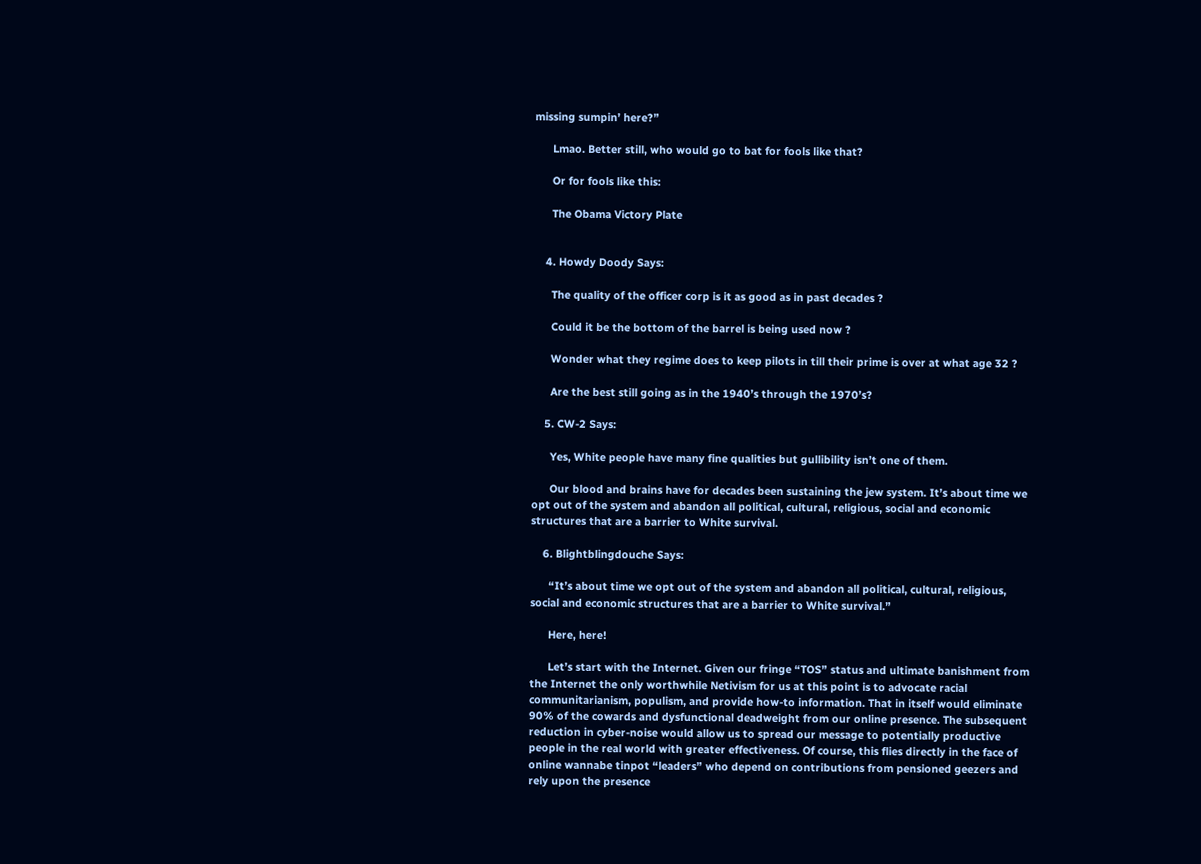missing sumpin’ here?”

      Lmao. Better still, who would go to bat for fools like that?

      Or for fools like this:

      The Obama Victory Plate


    4. Howdy Doody Says:

      The quality of the officer corp is it as good as in past decades ?

      Could it be the bottom of the barrel is being used now ?

      Wonder what they regime does to keep pilots in till their prime is over at what age 32 ?

      Are the best still going as in the 1940’s through the 1970’s?

    5. CW-2 Says:

      Yes, White people have many fine qualities but gullibility isn’t one of them.

      Our blood and brains have for decades been sustaining the jew system. It’s about time we opt out of the system and abandon all political, cultural, religious, social and economic structures that are a barrier to White survival.

    6. Blightblingdouche Says:

      “It’s about time we opt out of the system and abandon all political, cultural, religious, social and economic structures that are a barrier to White survival.”

      Here, here!

      Let’s start with the Internet. Given our fringe “TOS” status and ultimate banishment from the Internet the only worthwhile Netivism for us at this point is to advocate racial communitarianism, populism, and provide how-to information. That in itself would eliminate 90% of the cowards and dysfunctional deadweight from our online presence. The subsequent reduction in cyber-noise would allow us to spread our message to potentially productive people in the real world with greater effectiveness. Of course, this flies directly in the face of online wannabe tinpot “leaders” who depend on contributions from pensioned geezers and rely upon the presence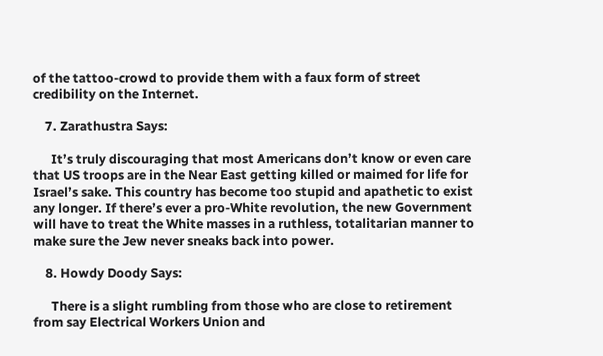of the tattoo-crowd to provide them with a faux form of street credibility on the Internet.

    7. Zarathustra Says:

      It’s truly discouraging that most Americans don’t know or even care that US troops are in the Near East getting killed or maimed for life for Israel’s sake. This country has become too stupid and apathetic to exist any longer. If there’s ever a pro-White revolution, the new Government will have to treat the White masses in a ruthless, totalitarian manner to make sure the Jew never sneaks back into power.

    8. Howdy Doody Says:

      There is a slight rumbling from those who are close to retirement from say Electrical Workers Union and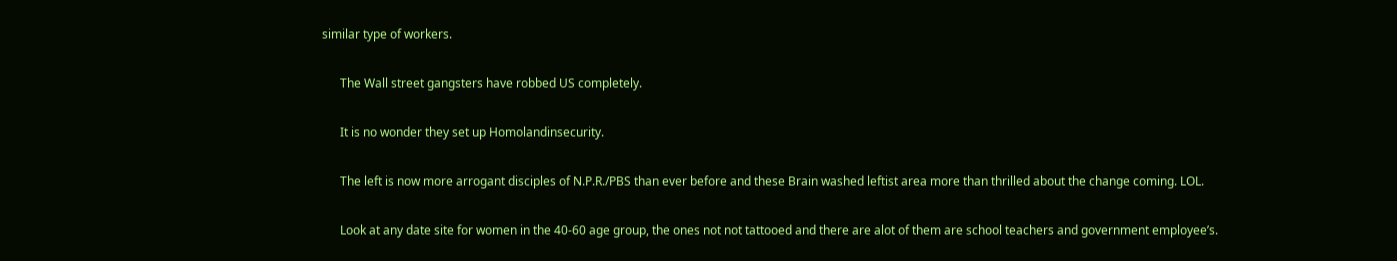similar type of workers.

      The Wall street gangsters have robbed US completely.

      It is no wonder they set up Homolandinsecurity.

      The left is now more arrogant disciples of N.P.R./PBS than ever before and these Brain washed leftist area more than thrilled about the change coming. LOL.

      Look at any date site for women in the 40-60 age group, the ones not not tattooed and there are alot of them are school teachers and government employee’s.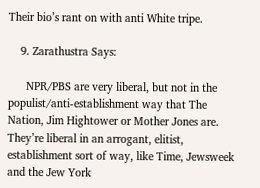Their bio’s rant on with anti White tripe.

    9. Zarathustra Says:

      NPR/PBS are very liberal, but not in the populist/anti-establishment way that The Nation, Jim Hightower or Mother Jones are. They’re liberal in an arrogant, elitist, establishment sort of way, like Time, Jewsweek and the Jew York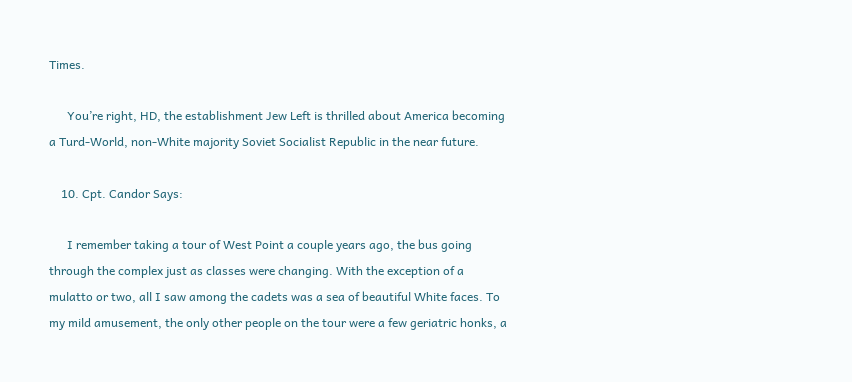Times.

      You’re right, HD, the establishment Jew Left is thrilled about America becoming a Turd-World, non-White majority Soviet Socialist Republic in the near future.

    10. Cpt. Candor Says:

      I remember taking a tour of West Point a couple years ago, the bus going through the complex just as classes were changing. With the exception of a mulatto or two, all I saw among the cadets was a sea of beautiful White faces. To my mild amusement, the only other people on the tour were a few geriatric honks, a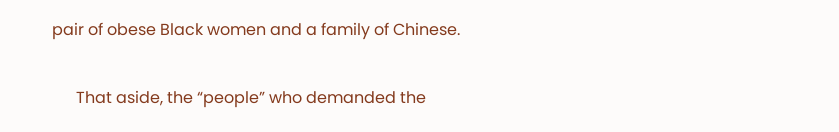pair of obese Black women and a family of Chinese.

      That aside, the “people” who demanded the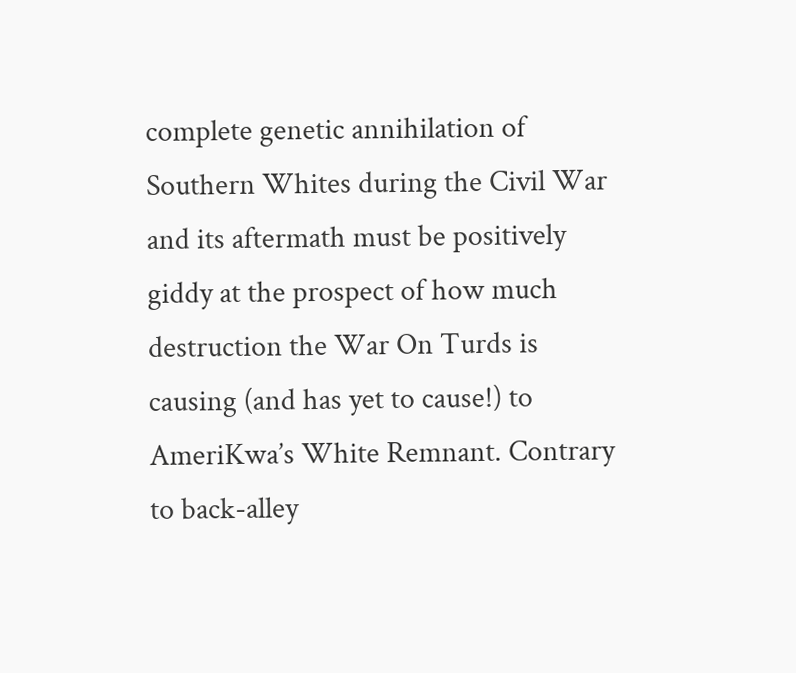complete genetic annihilation of Southern Whites during the Civil War and its aftermath must be positively giddy at the prospect of how much destruction the War On Turds is causing (and has yet to cause!) to AmeriKwa’s White Remnant. Contrary to back-alley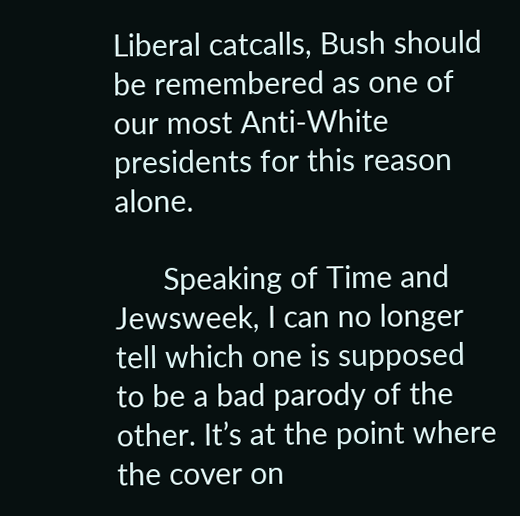Liberal catcalls, Bush should be remembered as one of our most Anti-White presidents for this reason alone.

      Speaking of Time and Jewsweek, I can no longer tell which one is supposed to be a bad parody of the other. It’s at the point where the cover on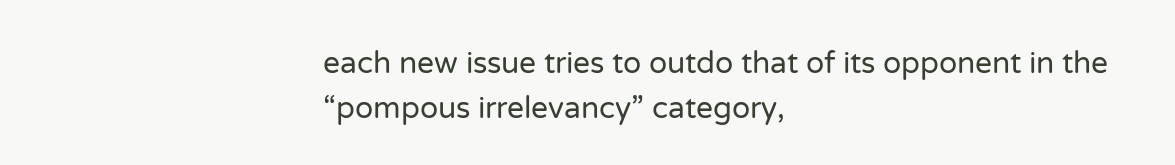each new issue tries to outdo that of its opponent in the “pompous irrelevancy” category,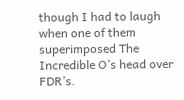though I had to laugh when one of them superimposed The Incredible O’s head over FDR’s.